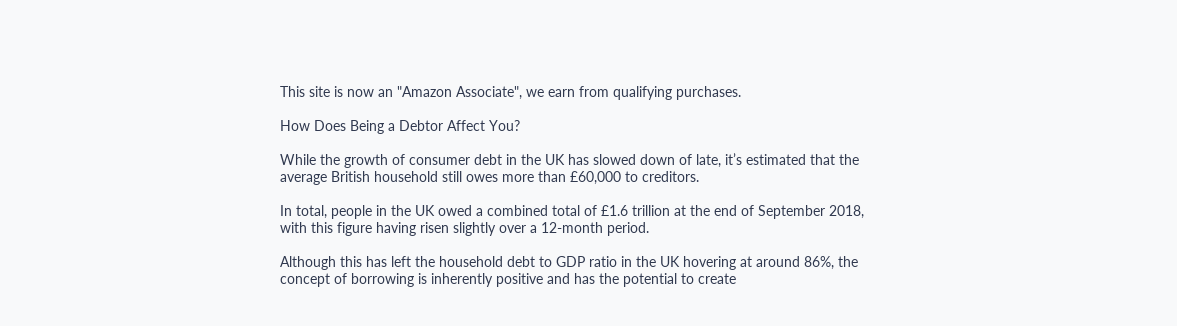This site is now an "Amazon Associate", we earn from qualifying purchases.

How Does Being a Debtor Affect You?

While the growth of consumer debt in the UK has slowed down of late, it’s estimated that the average British household still owes more than £60,000 to creditors.

In total, people in the UK owed a combined total of £1.6 trillion at the end of September 2018, with this figure having risen slightly over a 12-month period.

Although this has left the household debt to GDP ratio in the UK hovering at around 86%, the concept of borrowing is inherently positive and has the potential to create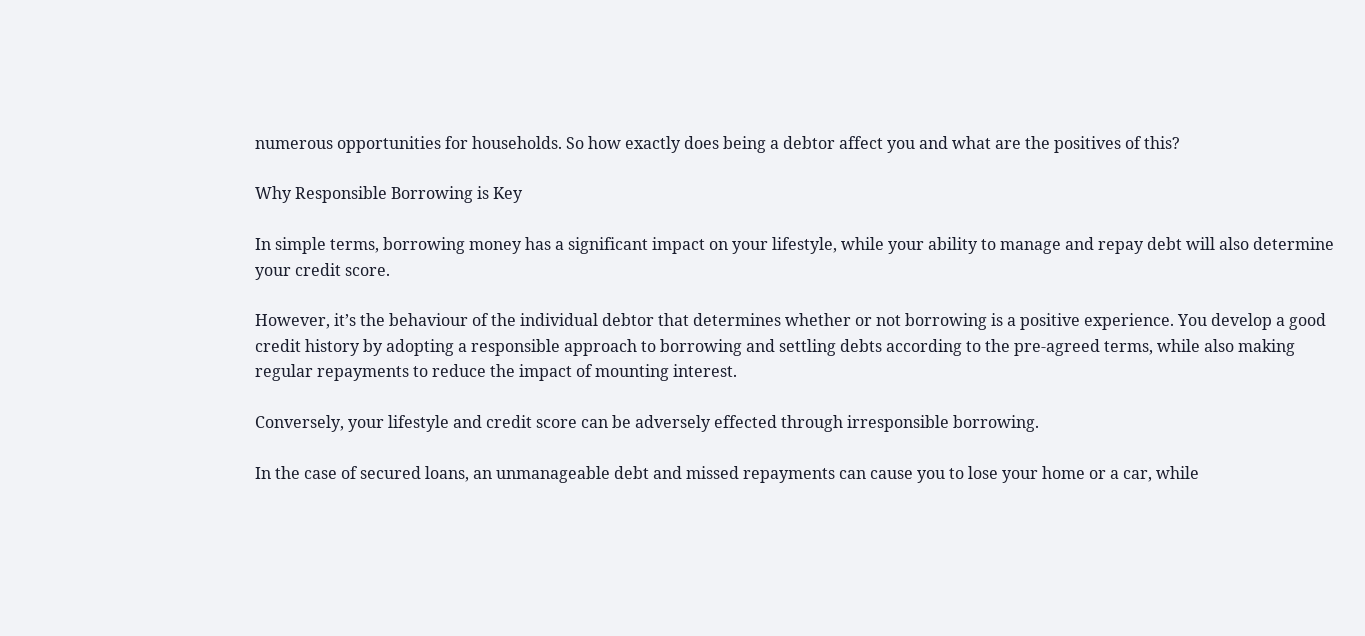numerous opportunities for households. So how exactly does being a debtor affect you and what are the positives of this?

Why Responsible Borrowing is Key

In simple terms, borrowing money has a significant impact on your lifestyle, while your ability to manage and repay debt will also determine your credit score.

However, it’s the behaviour of the individual debtor that determines whether or not borrowing is a positive experience. You develop a good credit history by adopting a responsible approach to borrowing and settling debts according to the pre-agreed terms, while also making regular repayments to reduce the impact of mounting interest.

Conversely, your lifestyle and credit score can be adversely effected through irresponsible borrowing.

In the case of secured loans, an unmanageable debt and missed repayments can cause you to lose your home or a car, while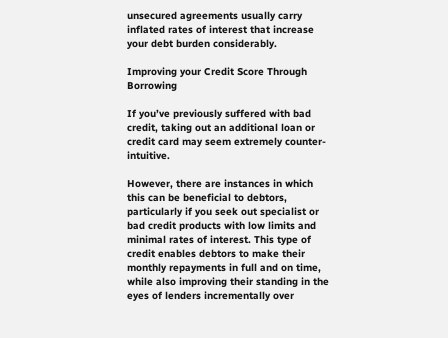unsecured agreements usually carry inflated rates of interest that increase your debt burden considerably.

Improving your Credit Score Through Borrowing

If you’ve previously suffered with bad credit, taking out an additional loan or credit card may seem extremely counter-intuitive.

However, there are instances in which this can be beneficial to debtors, particularly if you seek out specialist or bad credit products with low limits and minimal rates of interest. This type of credit enables debtors to make their monthly repayments in full and on time, while also improving their standing in the eyes of lenders incrementally over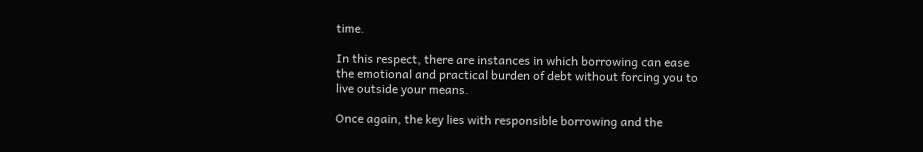time.

In this respect, there are instances in which borrowing can ease the emotional and practical burden of debt without forcing you to live outside your means.

Once again, the key lies with responsible borrowing and the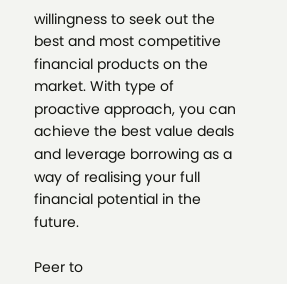willingness to seek out the best and most competitive financial products on the market. With type of proactive approach, you can achieve the best value deals and leverage borrowing as a way of realising your full financial potential in the future.

Peer to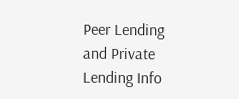Peer Lending and Private Lending Info